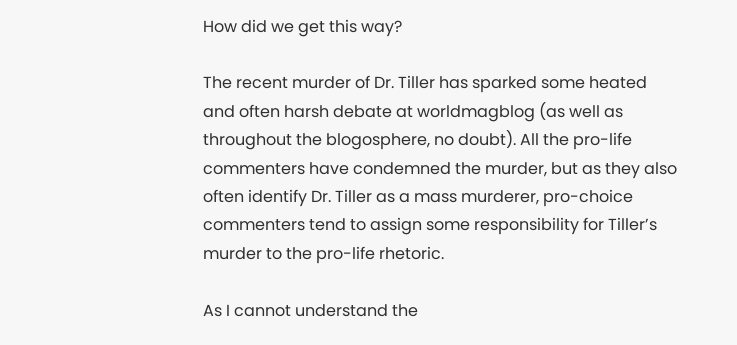How did we get this way?

The recent murder of Dr. Tiller has sparked some heated and often harsh debate at worldmagblog (as well as throughout the blogosphere, no doubt). All the pro-life commenters have condemned the murder, but as they also often identify Dr. Tiller as a mass murderer, pro-choice commenters tend to assign some responsibility for Tiller’s murder to the pro-life rhetoric.

As I cannot understand the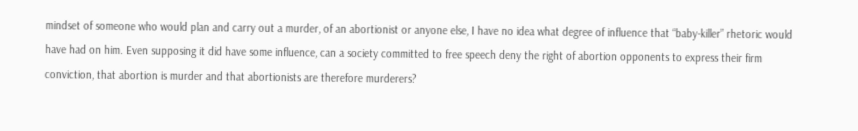mindset of someone who would plan and carry out a murder, of an abortionist or anyone else, I have no idea what degree of influence that “baby-killer” rhetoric would have had on him. Even supposing it did have some influence, can a society committed to free speech deny the right of abortion opponents to express their firm conviction, that abortion is murder and that abortionists are therefore murderers?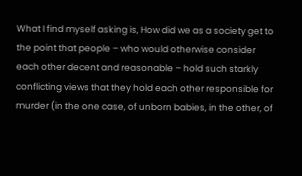What I find myself asking is, How did we as a society get to the point that people – who would otherwise consider each other decent and reasonable – hold such starkly conflicting views that they hold each other responsible for murder (in the one case, of unborn babies, in the other, of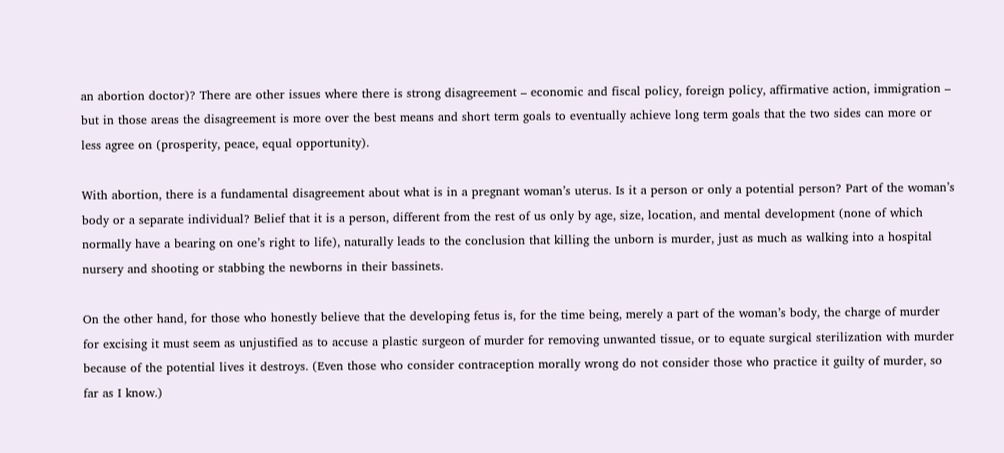an abortion doctor)? There are other issues where there is strong disagreement – economic and fiscal policy, foreign policy, affirmative action, immigration – but in those areas the disagreement is more over the best means and short term goals to eventually achieve long term goals that the two sides can more or less agree on (prosperity, peace, equal opportunity).

With abortion, there is a fundamental disagreement about what is in a pregnant woman’s uterus. Is it a person or only a potential person? Part of the woman’s body or a separate individual? Belief that it is a person, different from the rest of us only by age, size, location, and mental development (none of which normally have a bearing on one’s right to life), naturally leads to the conclusion that killing the unborn is murder, just as much as walking into a hospital nursery and shooting or stabbing the newborns in their bassinets.

On the other hand, for those who honestly believe that the developing fetus is, for the time being, merely a part of the woman’s body, the charge of murder for excising it must seem as unjustified as to accuse a plastic surgeon of murder for removing unwanted tissue, or to equate surgical sterilization with murder because of the potential lives it destroys. (Even those who consider contraception morally wrong do not consider those who practice it guilty of murder, so far as I know.)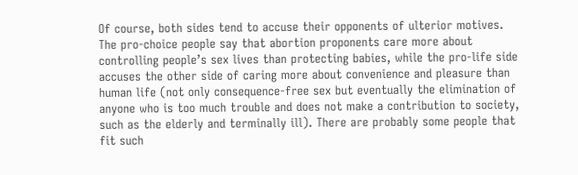Of course, both sides tend to accuse their opponents of ulterior motives. The pro-choice people say that abortion proponents care more about controlling people’s sex lives than protecting babies, while the pro-life side accuses the other side of caring more about convenience and pleasure than human life (not only consequence-free sex but eventually the elimination of anyone who is too much trouble and does not make a contribution to society, such as the elderly and terminally ill). There are probably some people that fit such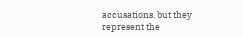accusations, but they represent the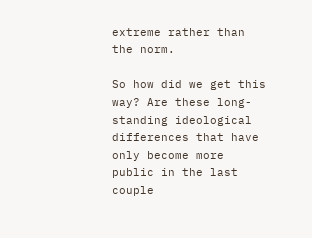extreme rather than the norm.

So how did we get this way? Are these long-standing ideological differences that have only become more public in the last couple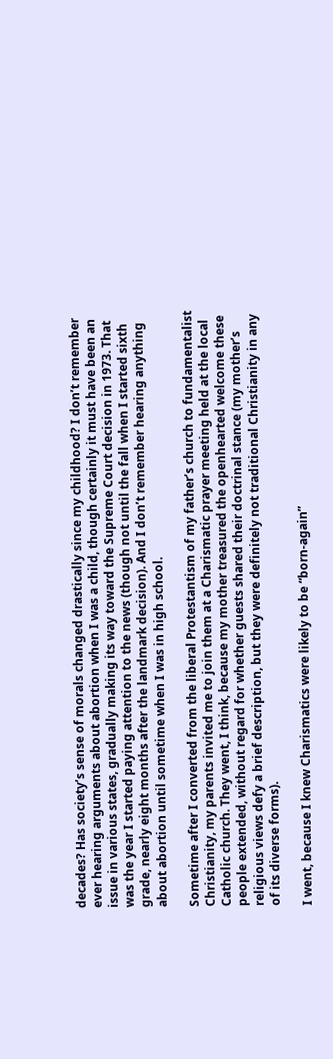decades? Has society’s sense of morals changed drastically since my childhood? I don’t remember ever hearing arguments about abortion when I was a child, though certainly it must have been an issue in various states, gradually making its way toward the Supreme Court decision in 1973. That was the year I started paying attention to the news (though not until the fall when I started sixth grade, nearly eight months after the landmark decision). And I don’t remember hearing anything about abortion until sometime when I was in high school.

Sometime after I converted from the liberal Protestantism of my father’s church to fundamentalist Christianity, my parents invited me to join them at a Charismatic prayer meeting held at the local Catholic church. They went, I think, because my mother treasured the openhearted welcome these people extended, without regard for whether guests shared their doctrinal stance (my mother’s religious views defy a brief description, but they were definitely not traditional Christianity in any of its diverse forms).

I went, because I knew Charismatics were likely to be “born-again”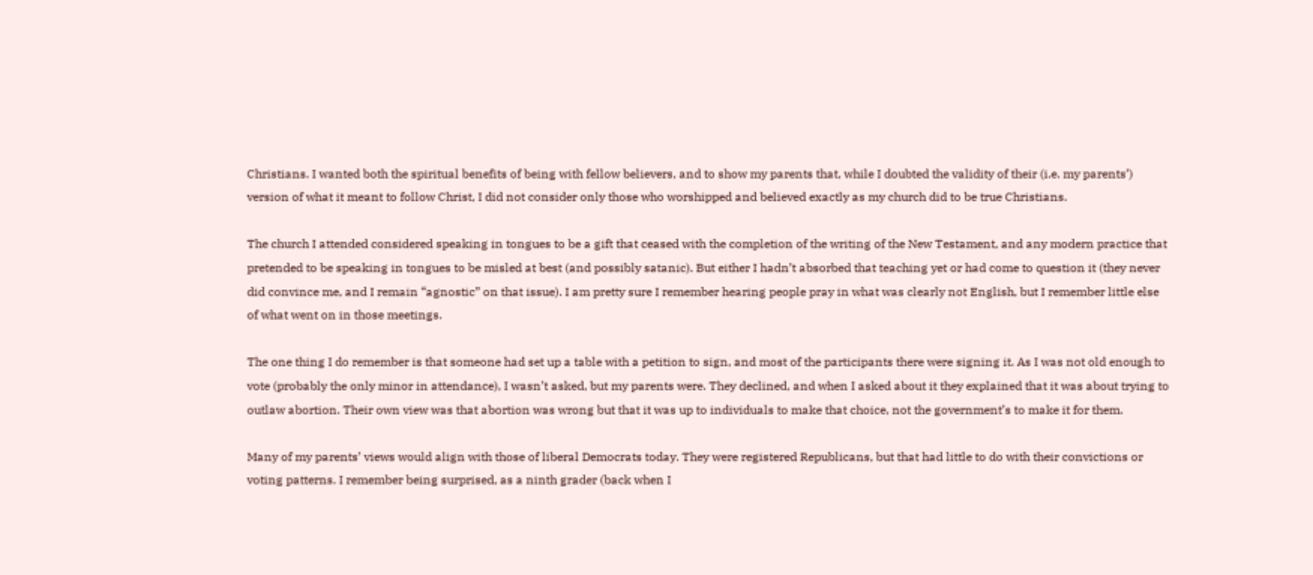Christians. I wanted both the spiritual benefits of being with fellow believers, and to show my parents that, while I doubted the validity of their (i.e. my parents’) version of what it meant to follow Christ, I did not consider only those who worshipped and believed exactly as my church did to be true Christians.

The church I attended considered speaking in tongues to be a gift that ceased with the completion of the writing of the New Testament, and any modern practice that pretended to be speaking in tongues to be misled at best (and possibly satanic). But either I hadn’t absorbed that teaching yet or had come to question it (they never did convince me, and I remain “agnostic” on that issue). I am pretty sure I remember hearing people pray in what was clearly not English, but I remember little else of what went on in those meetings.

The one thing I do remember is that someone had set up a table with a petition to sign, and most of the participants there were signing it. As I was not old enough to vote (probably the only minor in attendance), I wasn’t asked, but my parents were. They declined, and when I asked about it they explained that it was about trying to outlaw abortion. Their own view was that abortion was wrong but that it was up to individuals to make that choice, not the government’s to make it for them.

Many of my parents’ views would align with those of liberal Democrats today. They were registered Republicans, but that had little to do with their convictions or voting patterns. I remember being surprised, as a ninth grader (back when I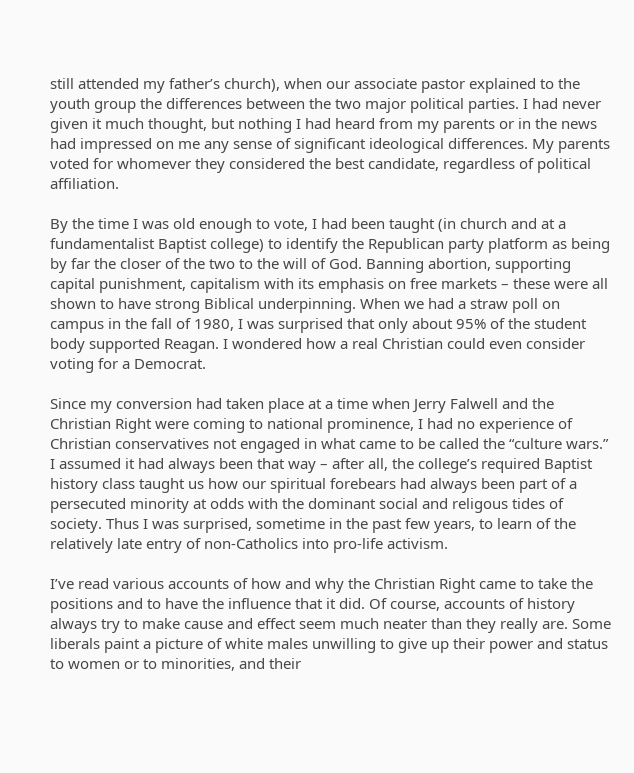still attended my father’s church), when our associate pastor explained to the youth group the differences between the two major political parties. I had never given it much thought, but nothing I had heard from my parents or in the news had impressed on me any sense of significant ideological differences. My parents voted for whomever they considered the best candidate, regardless of political affiliation.

By the time I was old enough to vote, I had been taught (in church and at a fundamentalist Baptist college) to identify the Republican party platform as being by far the closer of the two to the will of God. Banning abortion, supporting capital punishment, capitalism with its emphasis on free markets – these were all shown to have strong Biblical underpinning. When we had a straw poll on campus in the fall of 1980, I was surprised that only about 95% of the student body supported Reagan. I wondered how a real Christian could even consider voting for a Democrat.

Since my conversion had taken place at a time when Jerry Falwell and the Christian Right were coming to national prominence, I had no experience of Christian conservatives not engaged in what came to be called the “culture wars.” I assumed it had always been that way – after all, the college’s required Baptist history class taught us how our spiritual forebears had always been part of a persecuted minority at odds with the dominant social and religous tides of society. Thus I was surprised, sometime in the past few years, to learn of the relatively late entry of non-Catholics into pro-life activism.

I’ve read various accounts of how and why the Christian Right came to take the positions and to have the influence that it did. Of course, accounts of history always try to make cause and effect seem much neater than they really are. Some liberals paint a picture of white males unwilling to give up their power and status to women or to minorities, and their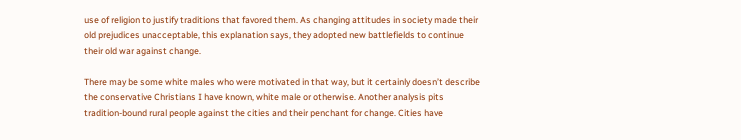use of religion to justify traditions that favored them. As changing attitudes in society made their old prejudices unacceptable, this explanation says, they adopted new battlefields to continue their old war against change.

There may be some white males who were motivated in that way, but it certainly doesn’t describe the conservative Christians I have known, white male or otherwise. Another analysis pits tradition-bound rural people against the cities and their penchant for change. Cities have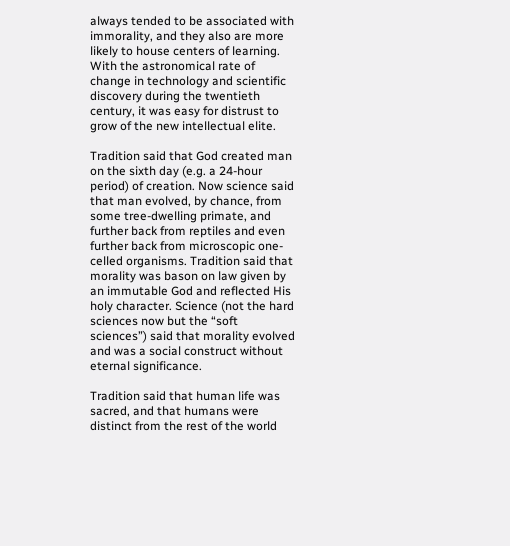always tended to be associated with immorality, and they also are more likely to house centers of learning. With the astronomical rate of change in technology and scientific discovery during the twentieth century, it was easy for distrust to grow of the new intellectual elite.

Tradition said that God created man on the sixth day (e.g. a 24-hour period) of creation. Now science said that man evolved, by chance, from some tree-dwelling primate, and further back from reptiles and even further back from microscopic one-celled organisms. Tradition said that morality was bason on law given by an immutable God and reflected His holy character. Science (not the hard sciences now but the “soft sciences”) said that morality evolved and was a social construct without eternal significance.

Tradition said that human life was sacred, and that humans were distinct from the rest of the world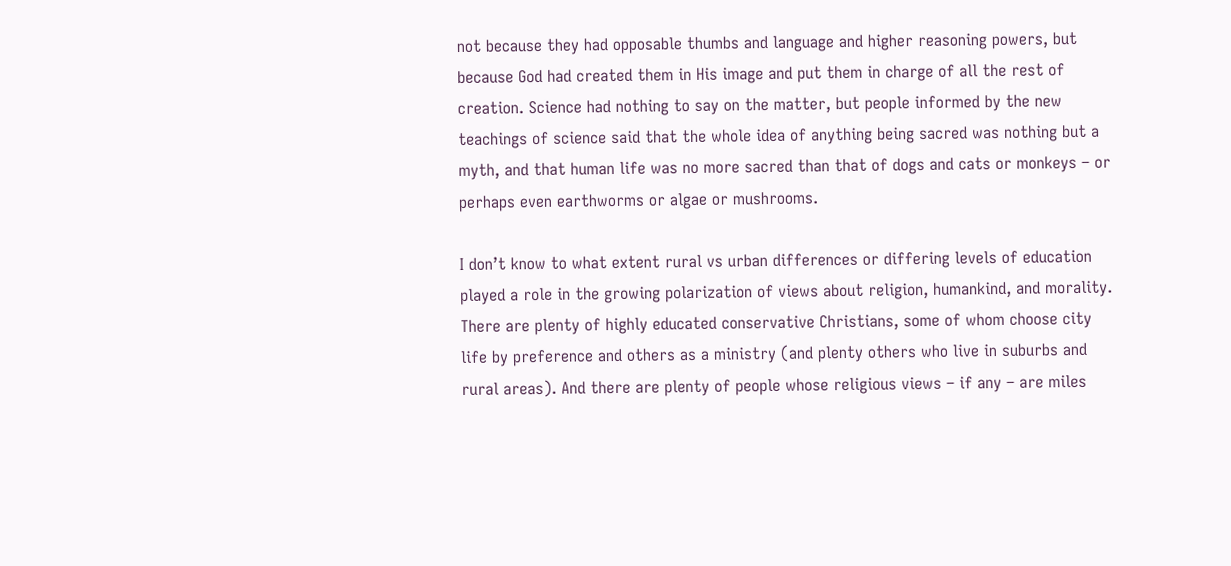not because they had opposable thumbs and language and higher reasoning powers, but because God had created them in His image and put them in charge of all the rest of creation. Science had nothing to say on the matter, but people informed by the new teachings of science said that the whole idea of anything being sacred was nothing but a myth, and that human life was no more sacred than that of dogs and cats or monkeys – or perhaps even earthworms or algae or mushrooms.

I don’t know to what extent rural vs urban differences or differing levels of education played a role in the growing polarization of views about religion, humankind, and morality. There are plenty of highly educated conservative Christians, some of whom choose city life by preference and others as a ministry (and plenty others who live in suburbs and rural areas). And there are plenty of people whose religious views – if any – are miles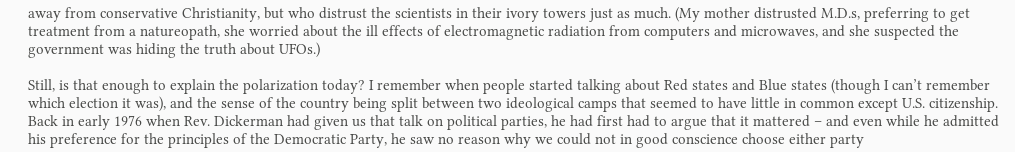away from conservative Christianity, but who distrust the scientists in their ivory towers just as much. (My mother distrusted M.D.s, preferring to get treatment from a natureopath, she worried about the ill effects of electromagnetic radiation from computers and microwaves, and she suspected the government was hiding the truth about UFOs.)

Still, is that enough to explain the polarization today? I remember when people started talking about Red states and Blue states (though I can’t remember which election it was), and the sense of the country being split between two ideological camps that seemed to have little in common except U.S. citizenship. Back in early 1976 when Rev. Dickerman had given us that talk on political parties, he had first had to argue that it mattered – and even while he admitted his preference for the principles of the Democratic Party, he saw no reason why we could not in good conscience choose either party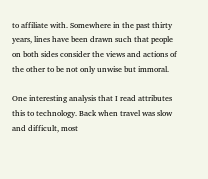to affiliate with. Somewhere in the past thirty years, lines have been drawn such that people on both sides consider the views and actions of the other to be not only unwise but immoral.

One interesting analysis that I read attributes this to technology. Back when travel was slow and difficult, most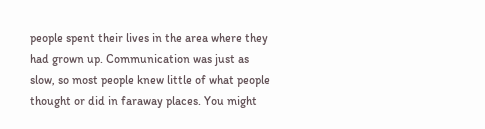people spent their lives in the area where they had grown up. Communication was just as slow, so most people knew little of what people thought or did in faraway places. You might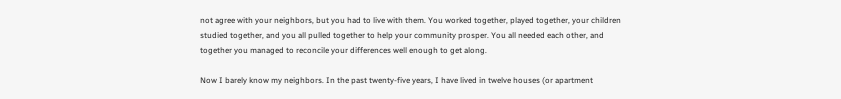not agree with your neighbors, but you had to live with them. You worked together, played together, your children studied together, and you all pulled together to help your community prosper. You all needed each other, and together you managed to reconcile your differences well enough to get along.

Now I barely know my neighbors. In the past twenty-five years, I have lived in twelve houses (or apartment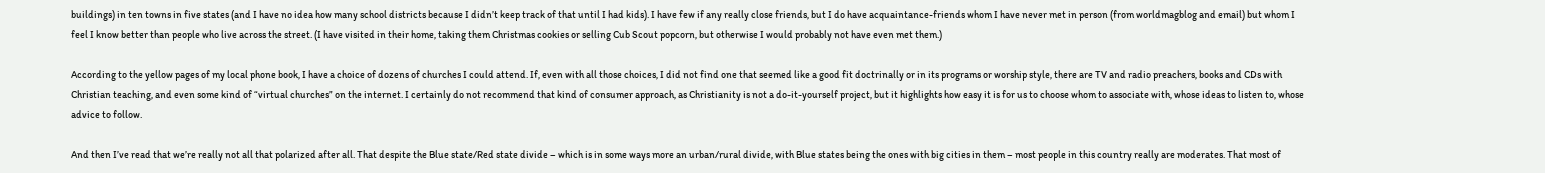buildings) in ten towns in five states (and I have no idea how many school districts because I didn’t keep track of that until I had kids). I have few if any really close friends, but I do have acquaintance-friends whom I have never met in person (from worldmagblog and email) but whom I feel I know better than people who live across the street. (I have visited in their home, taking them Christmas cookies or selling Cub Scout popcorn, but otherwise I would probably not have even met them.)

According to the yellow pages of my local phone book, I have a choice of dozens of churches I could attend. If, even with all those choices, I did not find one that seemed like a good fit doctrinally or in its programs or worship style, there are TV and radio preachers, books and CDs with Christian teaching, and even some kind of “virtual churches” on the internet. I certainly do not recommend that kind of consumer approach, as Christianity is not a do-it-yourself project, but it highlights how easy it is for us to choose whom to associate with, whose ideas to listen to, whose advice to follow.

And then I’ve read that we’re really not all that polarized after all. That despite the Blue state/Red state divide – which is in some ways more an urban/rural divide, with Blue states being the ones with big cities in them – most people in this country really are moderates. That most of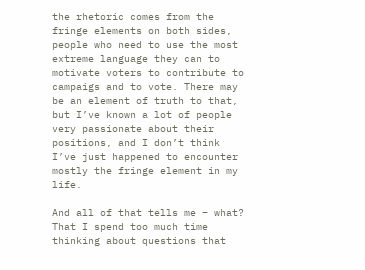the rhetoric comes from the fringe elements on both sides, people who need to use the most extreme language they can to motivate voters to contribute to campaigs and to vote. There may be an element of truth to that, but I’ve known a lot of people very passionate about their positions, and I don’t think I’ve just happened to encounter mostly the fringe element in my life.

And all of that tells me – what? That I spend too much time thinking about questions that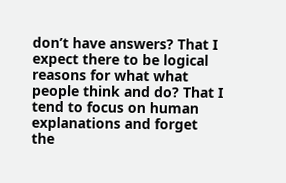don’t have answers? That I expect there to be logical reasons for what what people think and do? That I tend to focus on human explanations and forget the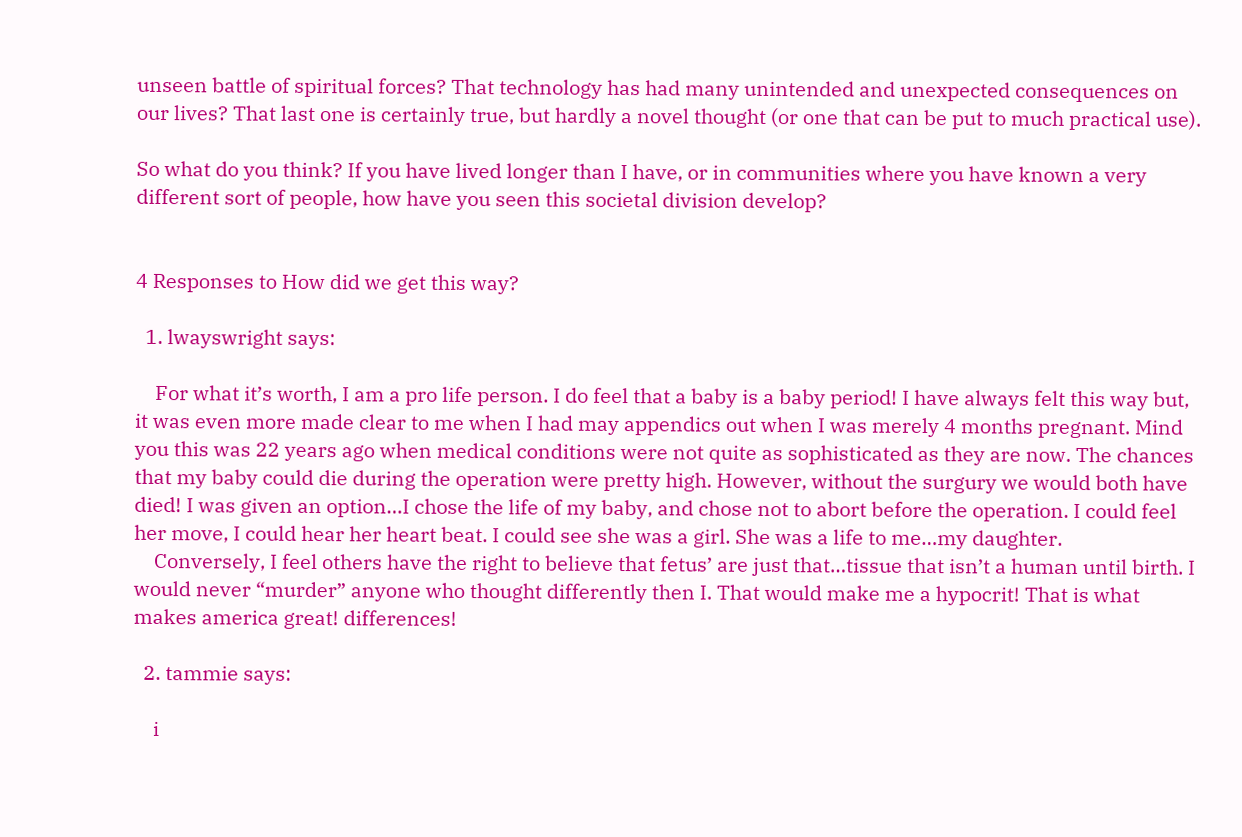unseen battle of spiritual forces? That technology has had many unintended and unexpected consequences on our lives? That last one is certainly true, but hardly a novel thought (or one that can be put to much practical use).

So what do you think? If you have lived longer than I have, or in communities where you have known a very different sort of people, how have you seen this societal division develop?


4 Responses to How did we get this way?

  1. lwayswright says:

    For what it’s worth, I am a pro life person. I do feel that a baby is a baby period! I have always felt this way but, it was even more made clear to me when I had may appendics out when I was merely 4 months pregnant. Mind you this was 22 years ago when medical conditions were not quite as sophisticated as they are now. The chances that my baby could die during the operation were pretty high. However, without the surgury we would both have died! I was given an option…I chose the life of my baby, and chose not to abort before the operation. I could feel her move, I could hear her heart beat. I could see she was a girl. She was a life to me…my daughter.
    Conversely, I feel others have the right to believe that fetus’ are just that…tissue that isn’t a human until birth. I would never “murder” anyone who thought differently then I. That would make me a hypocrit! That is what makes america great! differences!

  2. tammie says:

    i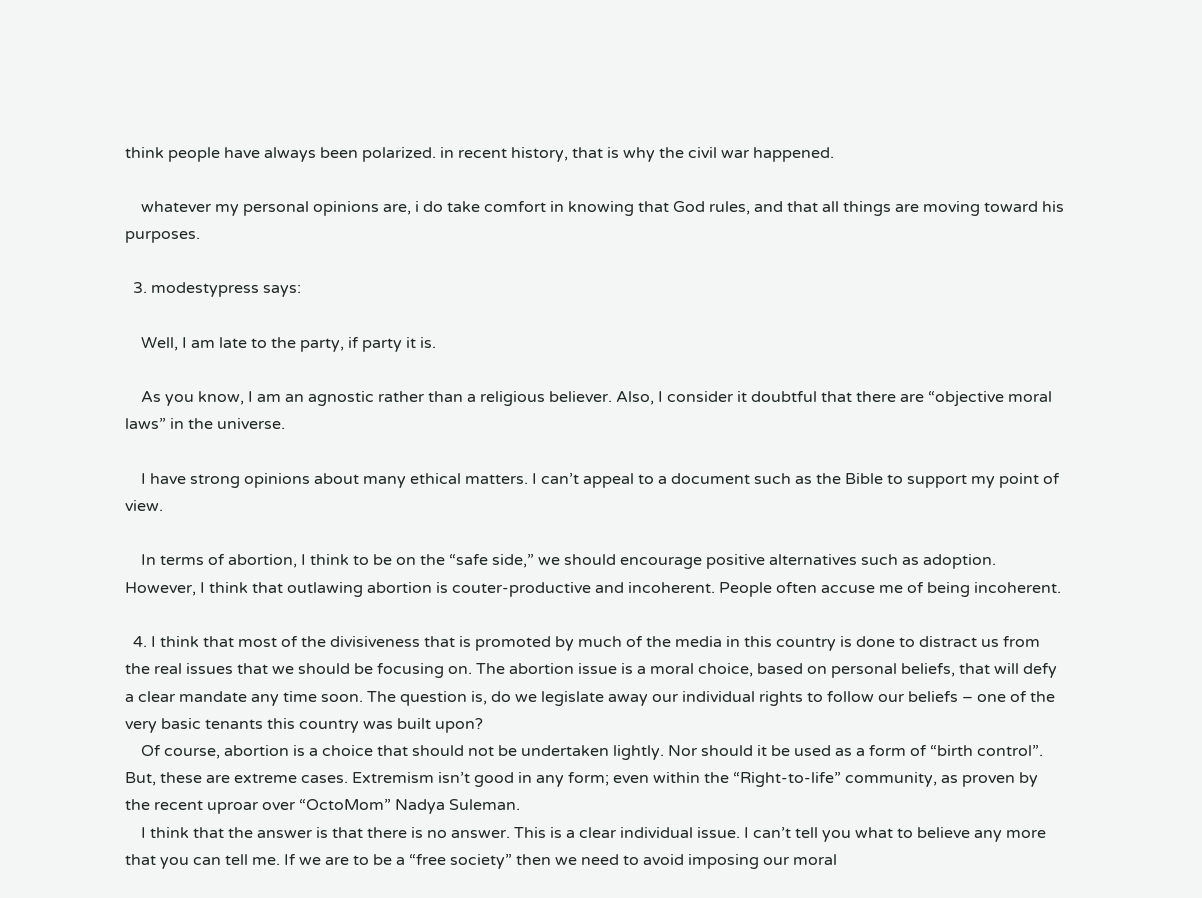think people have always been polarized. in recent history, that is why the civil war happened.

    whatever my personal opinions are, i do take comfort in knowing that God rules, and that all things are moving toward his purposes.

  3. modestypress says:

    Well, I am late to the party, if party it is.

    As you know, I am an agnostic rather than a religious believer. Also, I consider it doubtful that there are “objective moral laws” in the universe.

    I have strong opinions about many ethical matters. I can’t appeal to a document such as the Bible to support my point of view.

    In terms of abortion, I think to be on the “safe side,” we should encourage positive alternatives such as adoption. However, I think that outlawing abortion is couter-productive and incoherent. People often accuse me of being incoherent.

  4. I think that most of the divisiveness that is promoted by much of the media in this country is done to distract us from the real issues that we should be focusing on. The abortion issue is a moral choice, based on personal beliefs, that will defy a clear mandate any time soon. The question is, do we legislate away our individual rights to follow our beliefs – one of the very basic tenants this country was built upon?
    Of course, abortion is a choice that should not be undertaken lightly. Nor should it be used as a form of “birth control”. But, these are extreme cases. Extremism isn’t good in any form; even within the “Right-to-life” community, as proven by the recent uproar over “OctoMom” Nadya Suleman.
    I think that the answer is that there is no answer. This is a clear individual issue. I can’t tell you what to believe any more that you can tell me. If we are to be a “free society” then we need to avoid imposing our moral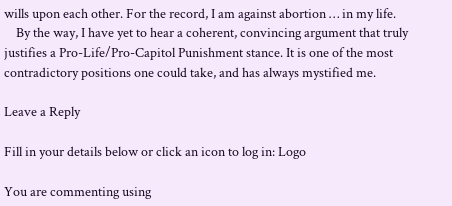wills upon each other. For the record, I am against abortion … in my life.
    By the way, I have yet to hear a coherent, convincing argument that truly justifies a Pro-Life/Pro-Capitol Punishment stance. It is one of the most contradictory positions one could take, and has always mystified me.

Leave a Reply

Fill in your details below or click an icon to log in: Logo

You are commenting using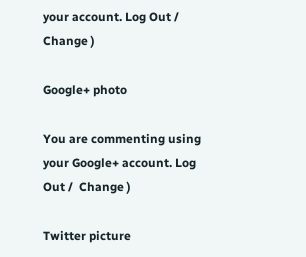your account. Log Out /  Change )

Google+ photo

You are commenting using your Google+ account. Log Out /  Change )

Twitter picture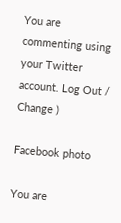You are commenting using your Twitter account. Log Out /  Change )

Facebook photo

You are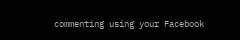commenting using your Facebook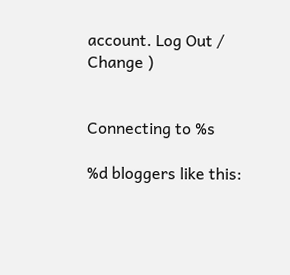account. Log Out /  Change )


Connecting to %s

%d bloggers like this: